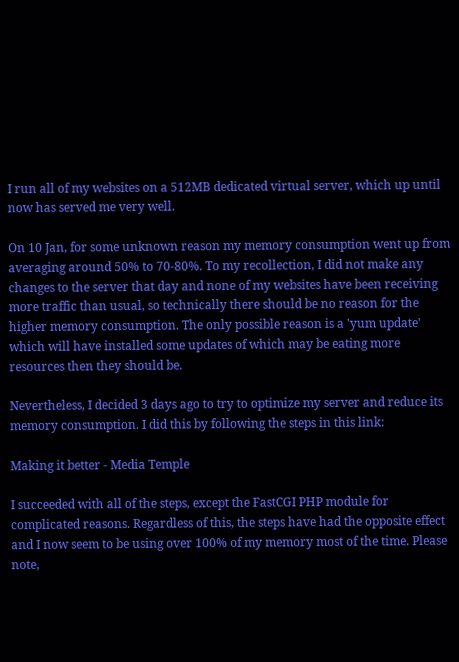I run all of my websites on a 512MB dedicated virtual server, which up until now has served me very well.

On 10 Jan, for some unknown reason my memory consumption went up from averaging around 50% to 70-80%. To my recollection, I did not make any changes to the server that day and none of my websites have been receiving more traffic than usual, so technically there should be no reason for the higher memory consumption. The only possible reason is a 'yum update' which will have installed some updates of which may be eating more resources then they should be.

Nevertheless, I decided 3 days ago to try to optimize my server and reduce its memory consumption. I did this by following the steps in this link:

Making it better - Media Temple

I succeeded with all of the steps, except the FastCGI PHP module for complicated reasons. Regardless of this, the steps have had the opposite effect and I now seem to be using over 100% of my memory most of the time. Please note,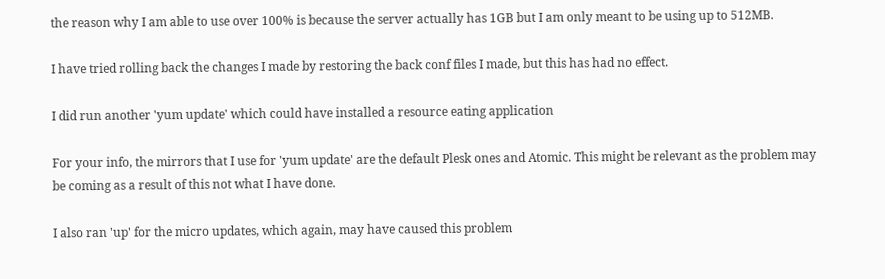the reason why I am able to use over 100% is because the server actually has 1GB but I am only meant to be using up to 512MB.

I have tried rolling back the changes I made by restoring the back conf files I made, but this has had no effect.

I did run another 'yum update' which could have installed a resource eating application

For your info, the mirrors that I use for 'yum update' are the default Plesk ones and Atomic. This might be relevant as the problem may be coming as a result of this not what I have done.

I also ran 'up' for the micro updates, which again, may have caused this problem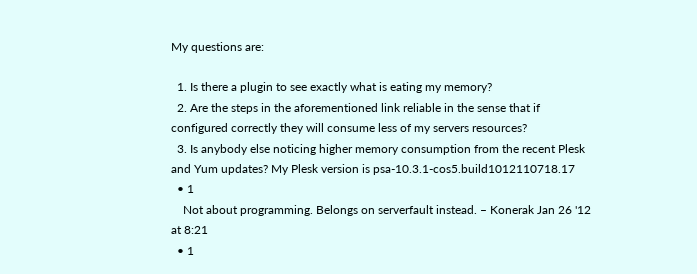My questions are:

  1. Is there a plugin to see exactly what is eating my memory?
  2. Are the steps in the aforementioned link reliable in the sense that if configured correctly they will consume less of my servers resources?
  3. Is anybody else noticing higher memory consumption from the recent Plesk and Yum updates? My Plesk version is psa-10.3.1-cos5.build1012110718.17
  • 1
    Not about programming. Belongs on serverfault instead. – Konerak Jan 26 '12 at 8:21
  • 1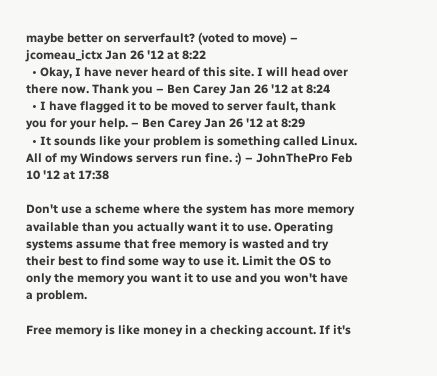maybe better on serverfault? (voted to move) – jcomeau_ictx Jan 26 '12 at 8:22
  • Okay, I have never heard of this site. I will head over there now. Thank you – Ben Carey Jan 26 '12 at 8:24
  • I have flagged it to be moved to server fault, thank you for your help. – Ben Carey Jan 26 '12 at 8:29
  • It sounds like your problem is something called Linux. All of my Windows servers run fine. :) – JohnThePro Feb 10 '12 at 17:38

Don't use a scheme where the system has more memory available than you actually want it to use. Operating systems assume that free memory is wasted and try their best to find some way to use it. Limit the OS to only the memory you want it to use and you won't have a problem.

Free memory is like money in a checking account. If it's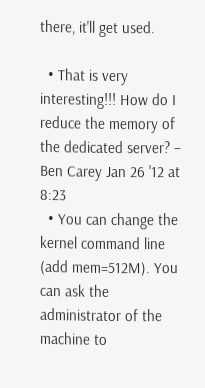there, it'll get used.

  • That is very interesting!!! How do I reduce the memory of the dedicated server? – Ben Carey Jan 26 '12 at 8:23
  • You can change the kernel command line (add mem=512M). You can ask the administrator of the machine to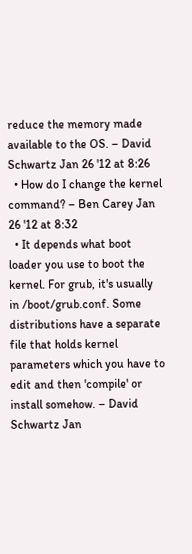reduce the memory made available to the OS. – David Schwartz Jan 26 '12 at 8:26
  • How do I change the kernel command? – Ben Carey Jan 26 '12 at 8:32
  • It depends what boot loader you use to boot the kernel. For grub, it's usually in /boot/grub.conf. Some distributions have a separate file that holds kernel parameters which you have to edit and then 'compile' or install somehow. – David Schwartz Jan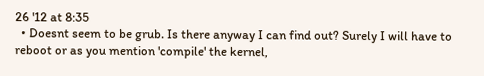26 '12 at 8:35
  • Doesnt seem to be grub. Is there anyway I can find out? Surely I will have to reboot or as you mention 'compile' the kernel,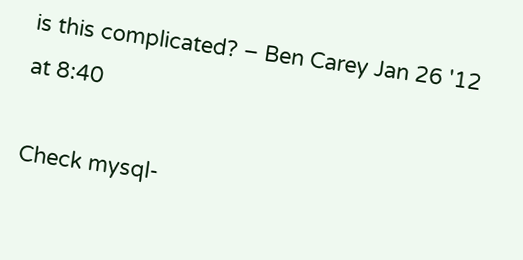is this complicated? – Ben Carey Jan 26 '12 at 8:40

Check mysql-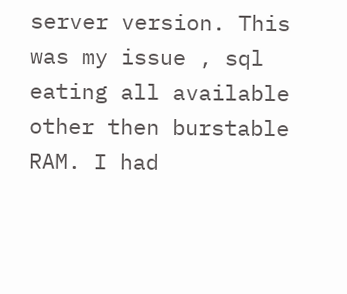server version. This was my issue , sql eating all available other then burstable RAM. I had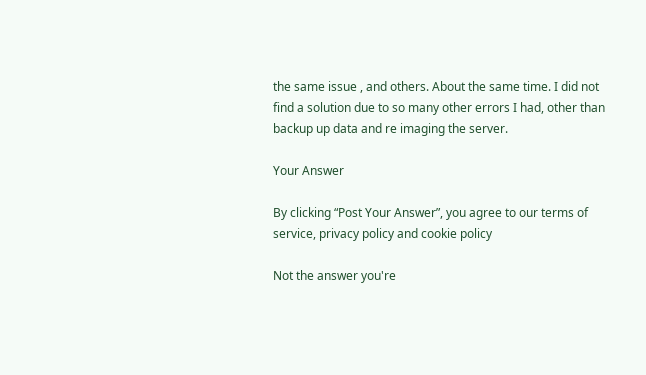the same issue , and others. About the same time. I did not find a solution due to so many other errors I had, other than backup up data and re imaging the server.

Your Answer

By clicking “Post Your Answer”, you agree to our terms of service, privacy policy and cookie policy

Not the answer you're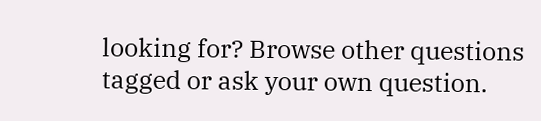looking for? Browse other questions tagged or ask your own question.